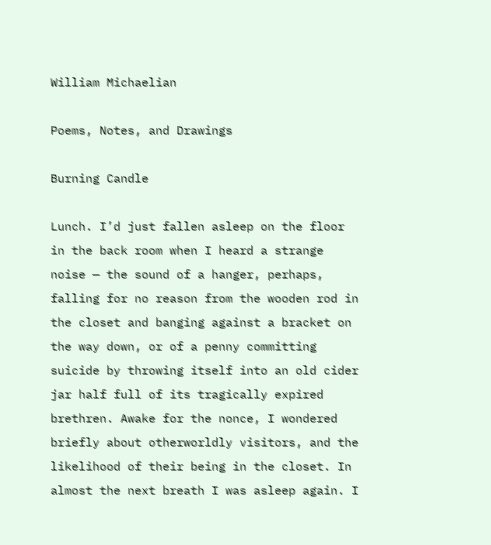William Michaelian

Poems, Notes, and Drawings

Burning Candle

Lunch. I’d just fallen asleep on the floor in the back room when I heard a strange noise — the sound of a hanger, perhaps, falling for no reason from the wooden rod in the closet and banging against a bracket on the way down, or of a penny committing suicide by throwing itself into an old cider jar half full of its tragically expired brethren. Awake for the nonce, I wondered briefly about otherworldly visitors, and the likelihood of their being in the closet. In almost the next breath I was asleep again. I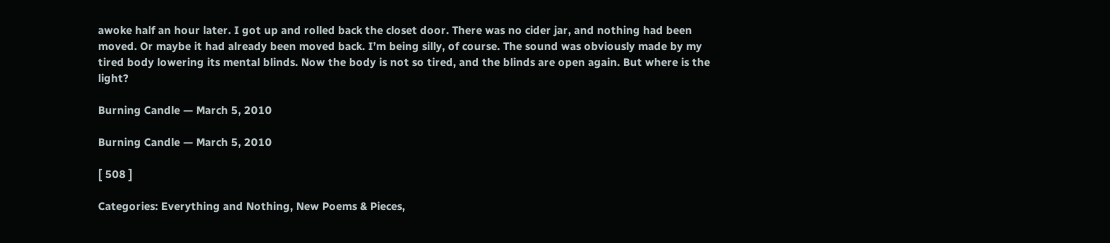awoke half an hour later. I got up and rolled back the closet door. There was no cider jar, and nothing had been moved. Or maybe it had already been moved back. I’m being silly, of course. The sound was obviously made by my tired body lowering its mental blinds. Now the body is not so tired, and the blinds are open again. But where is the light?

Burning Candle — March 5, 2010

Burning Candle — March 5, 2010

[ 508 ]

Categories: Everything and Nothing, New Poems & Pieces,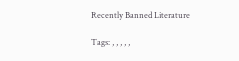Recently Banned Literature

Tags: , , , , ,